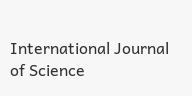International Journal of Science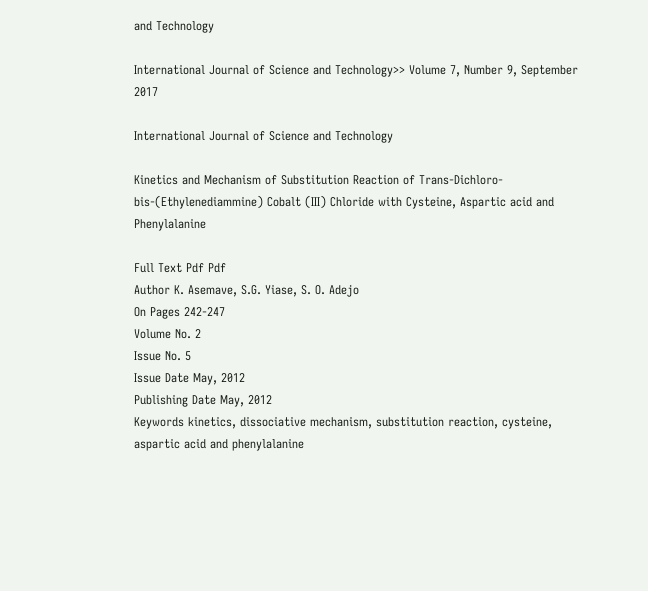and Technology

International Journal of Science and Technology>> Volume 7, Number 9, September 2017

International Journal of Science and Technology

Kinetics and Mechanism of Substitution Reaction of Trans-Dichloro-bis-(Ethylenediammine) Cobalt (III) Chloride with Cysteine, Aspartic acid and Phenylalanine

Full Text Pdf Pdf
Author K. Asemave, S.G. Yiase, S. O. Adejo
On Pages 242-247
Volume No. 2
Issue No. 5
Issue Date May, 2012
Publishing Date May, 2012
Keywords kinetics, dissociative mechanism, substitution reaction, cysteine, aspartic acid and phenylalanine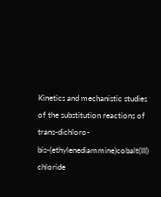Kinetics and mechanistic studies of the substitution reactions of trans-dichloro-bis-(ethylenediammine)cobalt(III) chloride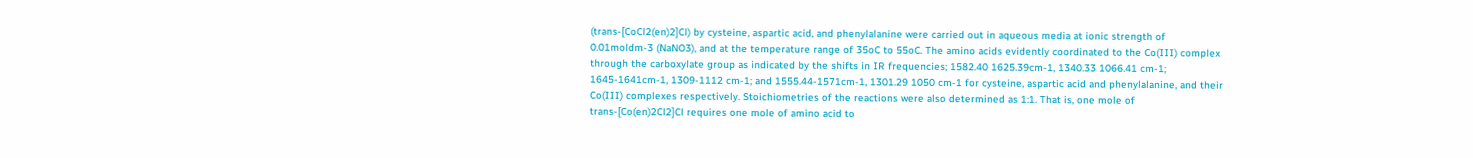(trans-[CoCl2(en)2]Cl) by cysteine, aspartic acid, and phenylalanine were carried out in aqueous media at ionic strength of 0.01moldm-3 (NaNO3), and at the temperature range of 35oC to 55oC. The amino acids evidently coordinated to the Co(III) complex through the carboxylate group as indicated by the shifts in IR frequencies; 1582.40 1625.39cm-1, 1340.33 1066.41 cm-1; 1645-1641cm-1, 1309-1112 cm-1; and 1555.44-1571cm-1, 1301.29 1050 cm-1 for cysteine, aspartic acid and phenylalanine, and their Co(III) complexes respectively. Stoichiometries of the reactions were also determined as 1:1. That is, one mole of trans-[Co(en)2Cl2]Cl requires one mole of amino acid to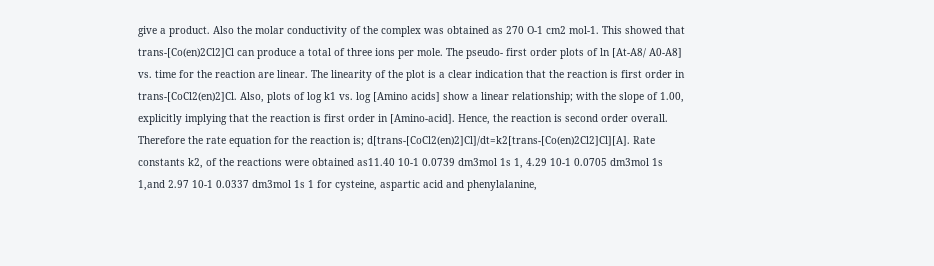give a product. Also the molar conductivity of the complex was obtained as 270 O-1 cm2 mol-1. This showed that trans-[Co(en)2Cl2]Cl can produce a total of three ions per mole. The pseudo- first order plots of ln [At-A8/ A0-A8] vs. time for the reaction are linear. The linearity of the plot is a clear indication that the reaction is first order in trans-[CoCl2(en)2]Cl. Also, plots of log k1 vs. log [Amino acids] show a linear relationship; with the slope of 1.00, explicitly implying that the reaction is first order in [Amino-acid]. Hence, the reaction is second order overall. Therefore the rate equation for the reaction is; d[trans-[CoCl2(en)2]Cl]/dt=k2[trans-[Co(en)2Cl2]Cl][A]. Rate constants k2, of the reactions were obtained as11.40 10-1 0.0739 dm3mol 1s 1, 4.29 10-1 0.0705 dm3mol 1s 1,and 2.97 10-1 0.0337 dm3mol 1s 1 for cysteine, aspartic acid and phenylalanine,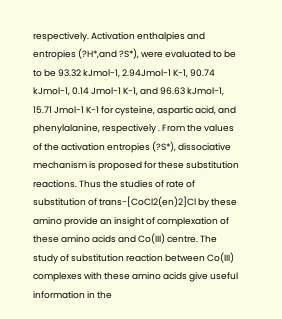respectively. Activation enthalpies and entropies (?H*,and ?S*), were evaluated to be to be 93.32 kJmol-1, 2.94Jmol-1 K-1, 90.74 kJmol-1, 0.14 Jmol-1 K-1, and 96.63 kJmol-1, 15.71 Jmol-1 K-1 for cysteine, aspartic acid, and phenylalanine, respectively . From the values of the activation entropies (?S*), dissociative mechanism is proposed for these substitution reactions. Thus the studies of rate of substitution of trans-[CoCl2(en)2]Cl by these amino provide an insight of complexation of these amino acids and Co(III) centre. The study of substitution reaction between Co(III) complexes with these amino acids give useful information in the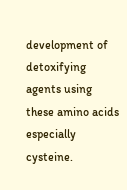development of detoxifying agents using these amino acids especially cysteine.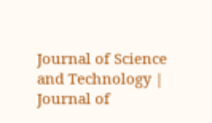Journal of Science and Technology | Journal of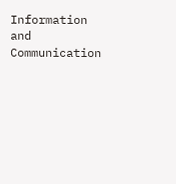Information and Communication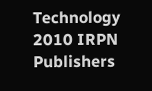Technology
2010 IRPN Publishers